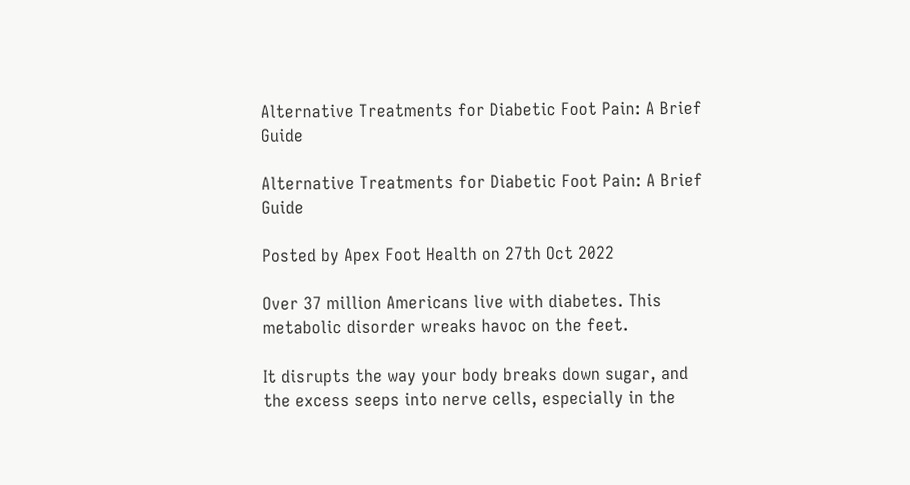Alternative Treatments for Diabetic Foot Pain: A Brief Guide

Alternative Treatments for Diabetic Foot Pain: A Brief Guide

Posted by Apex Foot Health on 27th Oct 2022

Over 37 million Americans live with diabetes. This metabolic disorder wreaks havoc on the feet.

It disrupts the way your body breaks down sugar, and the excess seeps into nerve cells, especially in the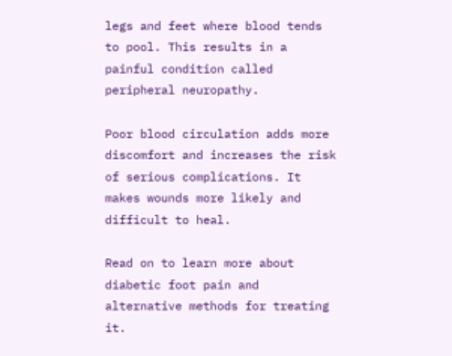legs and feet where blood tends to pool. This results in a painful condition called peripheral neuropathy.

Poor blood circulation adds more discomfort and increases the risk of serious complications. It makes wounds more likely and difficult to heal.

Read on to learn more about diabetic foot pain and alternative methods for treating it.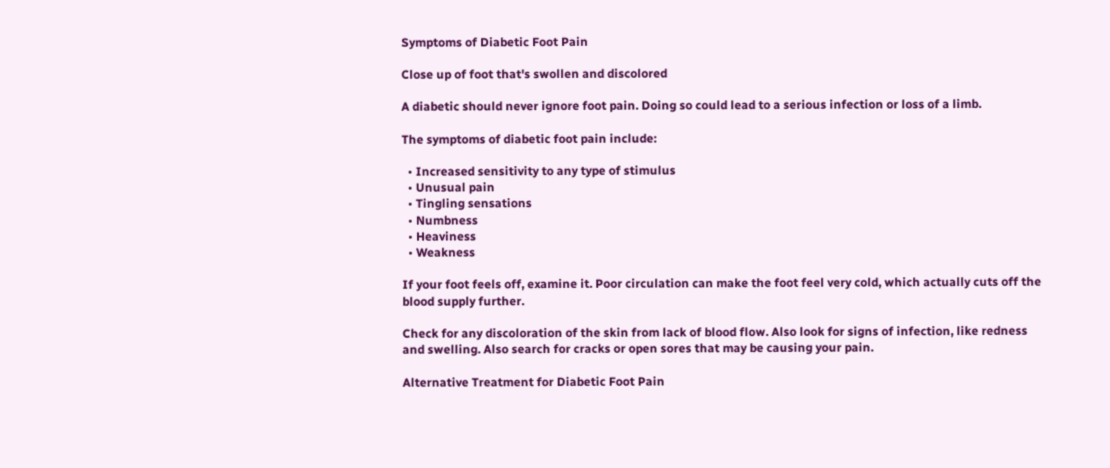Symptoms of Diabetic Foot Pain

Close up of foot that's swollen and discolored

A diabetic should never ignore foot pain. Doing so could lead to a serious infection or loss of a limb.

The symptoms of diabetic foot pain include:

  • Increased sensitivity to any type of stimulus
  • Unusual pain
  • Tingling sensations
  • Numbness
  • Heaviness
  • Weakness

If your foot feels off, examine it. Poor circulation can make the foot feel very cold, which actually cuts off the blood supply further.

Check for any discoloration of the skin from lack of blood flow. Also look for signs of infection, like redness and swelling. Also search for cracks or open sores that may be causing your pain.

Alternative Treatment for Diabetic Foot Pain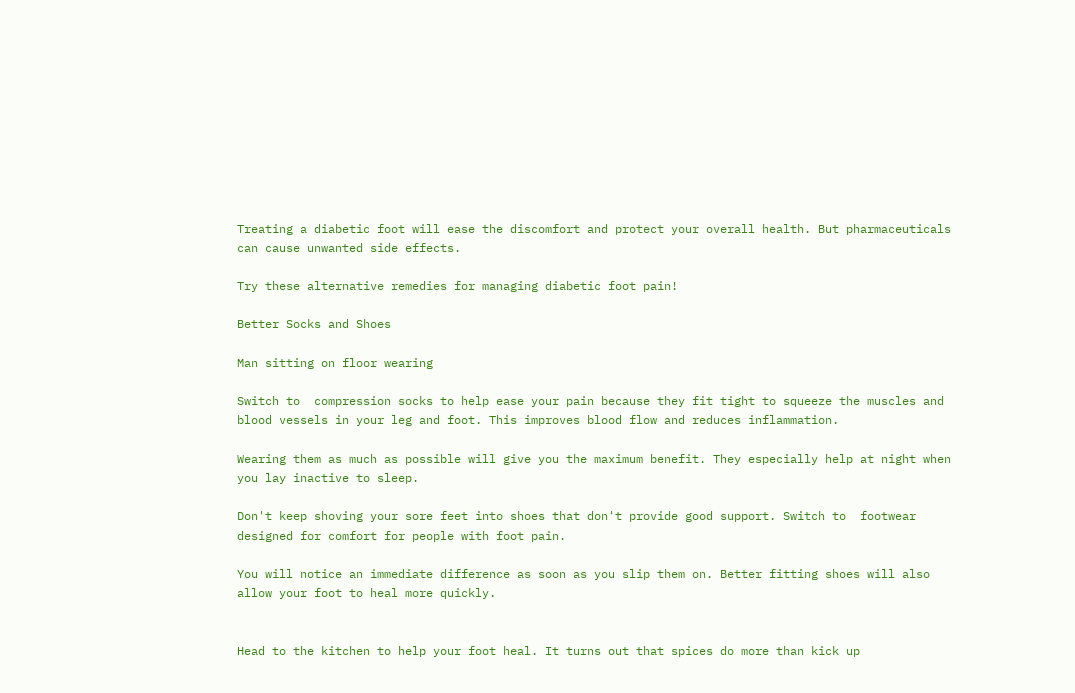Treating a diabetic foot will ease the discomfort and protect your overall health. But pharmaceuticals can cause unwanted side effects.

Try these alternative remedies for managing diabetic foot pain!

Better Socks and Shoes

Man sitting on floor wearing

Switch to  compression socks to help ease your pain because they fit tight to squeeze the muscles and blood vessels in your leg and foot. This improves blood flow and reduces inflammation.

Wearing them as much as possible will give you the maximum benefit. They especially help at night when you lay inactive to sleep.

Don't keep shoving your sore feet into shoes that don't provide good support. Switch to  footwear designed for comfort for people with foot pain.

You will notice an immediate difference as soon as you slip them on. Better fitting shoes will also allow your foot to heal more quickly.


Head to the kitchen to help your foot heal. It turns out that spices do more than kick up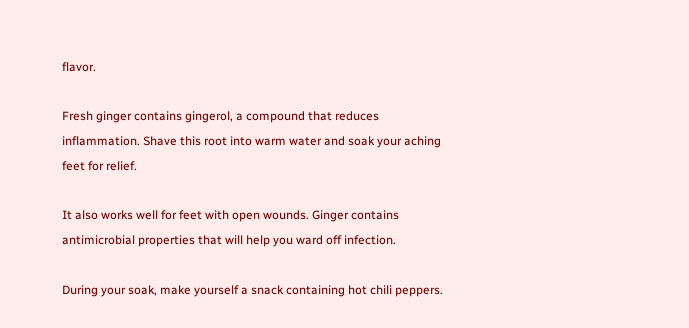flavor.

Fresh ginger contains gingerol, a compound that reduces inflammation. Shave this root into warm water and soak your aching feet for relief.

It also works well for feet with open wounds. Ginger contains antimicrobial properties that will help you ward off infection.

During your soak, make yourself a snack containing hot chili peppers.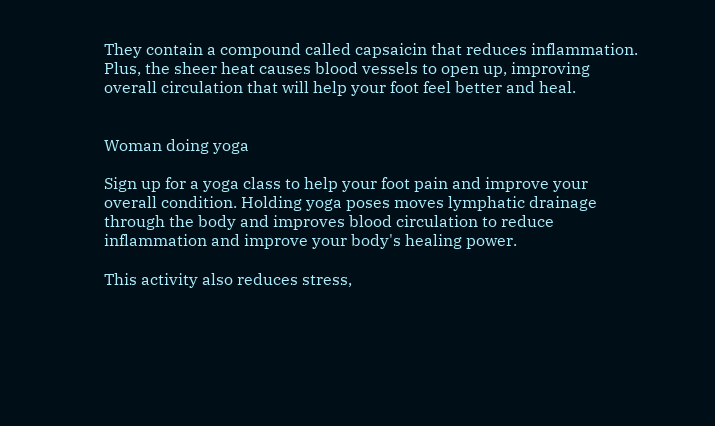They contain a compound called capsaicin that reduces inflammation. Plus, the sheer heat causes blood vessels to open up, improving overall circulation that will help your foot feel better and heal.


Woman doing yoga

Sign up for a yoga class to help your foot pain and improve your overall condition. Holding yoga poses moves lymphatic drainage through the body and improves blood circulation to reduce inflammation and improve your body's healing power.

This activity also reduces stress,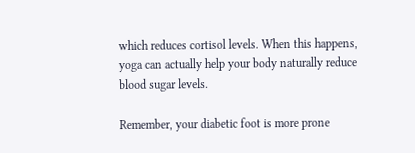which reduces cortisol levels. When this happens, yoga can actually help your body naturally reduce blood sugar levels.

Remember, your diabetic foot is more prone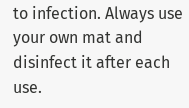to infection. Always use your own mat and disinfect it after each use.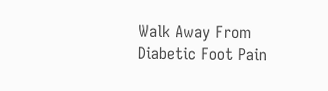Walk Away From Diabetic Foot Pain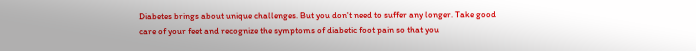Diabetes brings about unique challenges. But you don't need to suffer any longer. Take good care of your feet and recognize the symptoms of diabetic foot pain so that you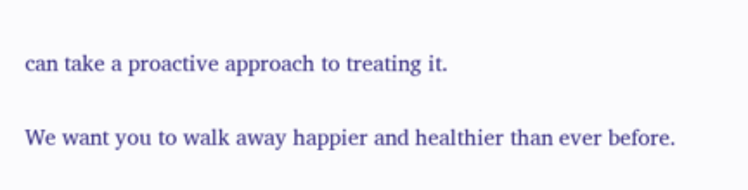can take a proactive approach to treating it.

We want you to walk away happier and healthier than ever before.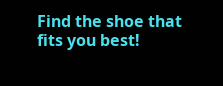Find the shoe that fits you best!